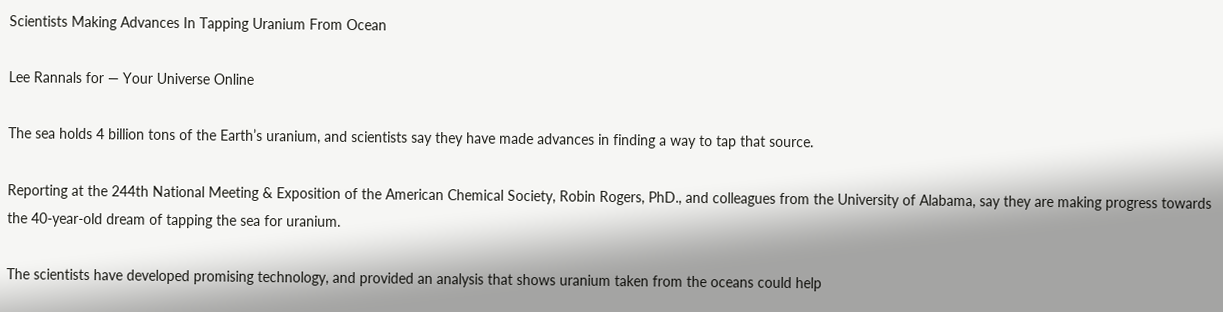Scientists Making Advances In Tapping Uranium From Ocean

Lee Rannals for — Your Universe Online

The sea holds 4 billion tons of the Earth’s uranium, and scientists say they have made advances in finding a way to tap that source.

Reporting at the 244th National Meeting & Exposition of the American Chemical Society, Robin Rogers, PhD., and colleagues from the University of Alabama, say they are making progress towards the 40-year-old dream of tapping the sea for uranium.

The scientists have developed promising technology, and provided an analysis that shows uranium taken from the oceans could help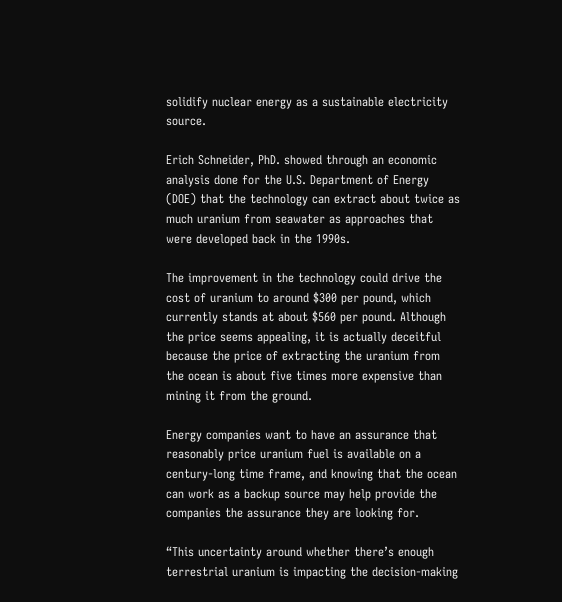solidify nuclear energy as a sustainable electricity source.

Erich Schneider, PhD. showed through an economic analysis done for the U.S. Department of Energy (DOE) that the technology can extract about twice as much uranium from seawater as approaches that were developed back in the 1990s.

The improvement in the technology could drive the cost of uranium to around $300 per pound, which currently stands at about $560 per pound. Although the price seems appealing, it is actually deceitful because the price of extracting the uranium from the ocean is about five times more expensive than mining it from the ground.

Energy companies want to have an assurance that reasonably price uranium fuel is available on a century-long time frame, and knowing that the ocean can work as a backup source may help provide the companies the assurance they are looking for.

“This uncertainty around whether there’s enough terrestrial uranium is impacting the decision-making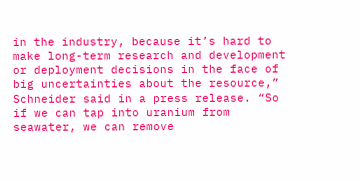in the industry, because it’s hard to make long-term research and development or deployment decisions in the face of big uncertainties about the resource,” Schneider said in a press release. “So if we can tap into uranium from seawater, we can remove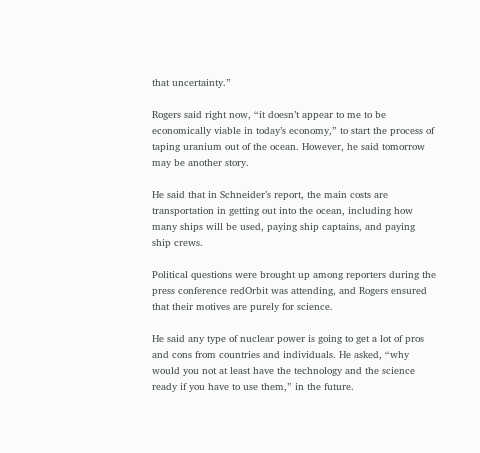that uncertainty.”

Rogers said right now, “it doesn’t appear to me to be economically viable in today’s economy,” to start the process of taping uranium out of the ocean. However, he said tomorrow may be another story.

He said that in Schneider’s report, the main costs are transportation in getting out into the ocean, including how many ships will be used, paying ship captains, and paying ship crews.

Political questions were brought up among reporters during the press conference redOrbit was attending, and Rogers ensured that their motives are purely for science.

He said any type of nuclear power is going to get a lot of pros and cons from countries and individuals. He asked, “why would you not at least have the technology and the science ready if you have to use them,” in the future.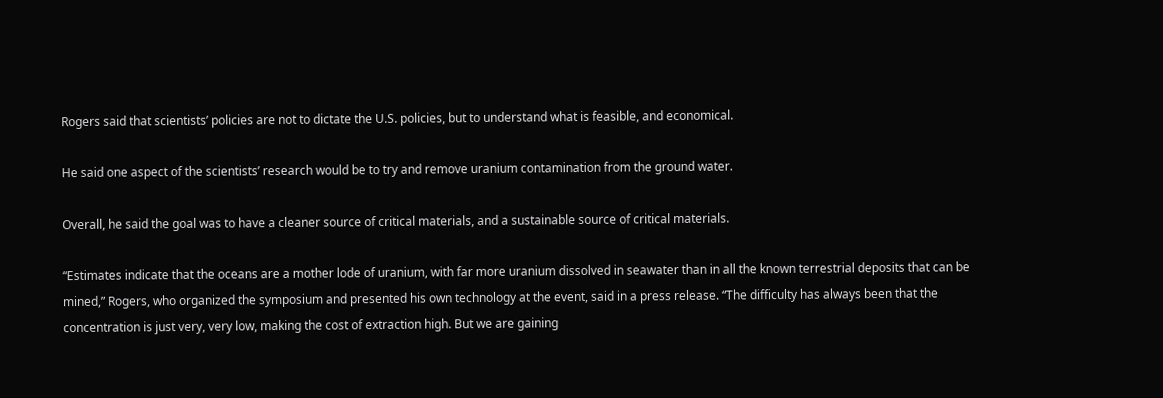Rogers said that scientists’ policies are not to dictate the U.S. policies, but to understand what is feasible, and economical.

He said one aspect of the scientists’ research would be to try and remove uranium contamination from the ground water.

Overall, he said the goal was to have a cleaner source of critical materials, and a sustainable source of critical materials.

“Estimates indicate that the oceans are a mother lode of uranium, with far more uranium dissolved in seawater than in all the known terrestrial deposits that can be mined,” Rogers, who organized the symposium and presented his own technology at the event, said in a press release. “The difficulty has always been that the concentration is just very, very low, making the cost of extraction high. But we are gaining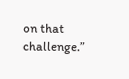on that challenge.”